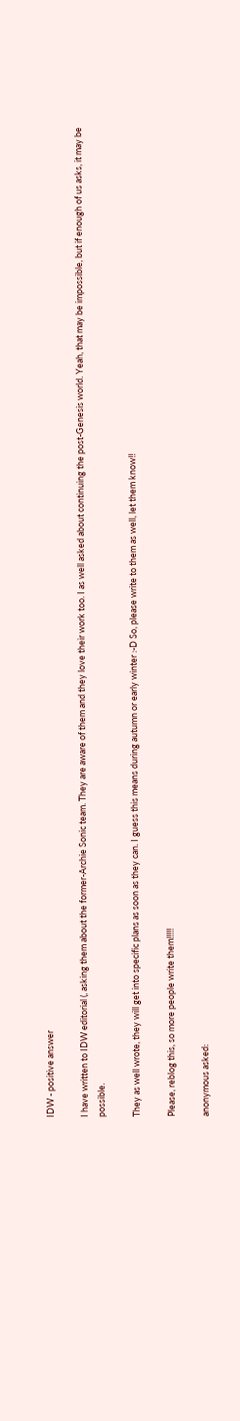IDW - positive answer

I have written to IDW editorial (, asking them about the former-Archie Sonic team. They are aware of them and they love their work too. I as well asked about continuing the post-Genesis world. Yeah, that may be impossible, but if enough of us asks, it may be possible.

They as well wrote, they will get into specific plans as soon as they can. I guess this means during autumn or early winter :-D So, please write to them as well, let them know!!

Please, reblog this, so more people write them!!!!!

anonymous asked: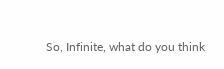So, Infinite, what do you think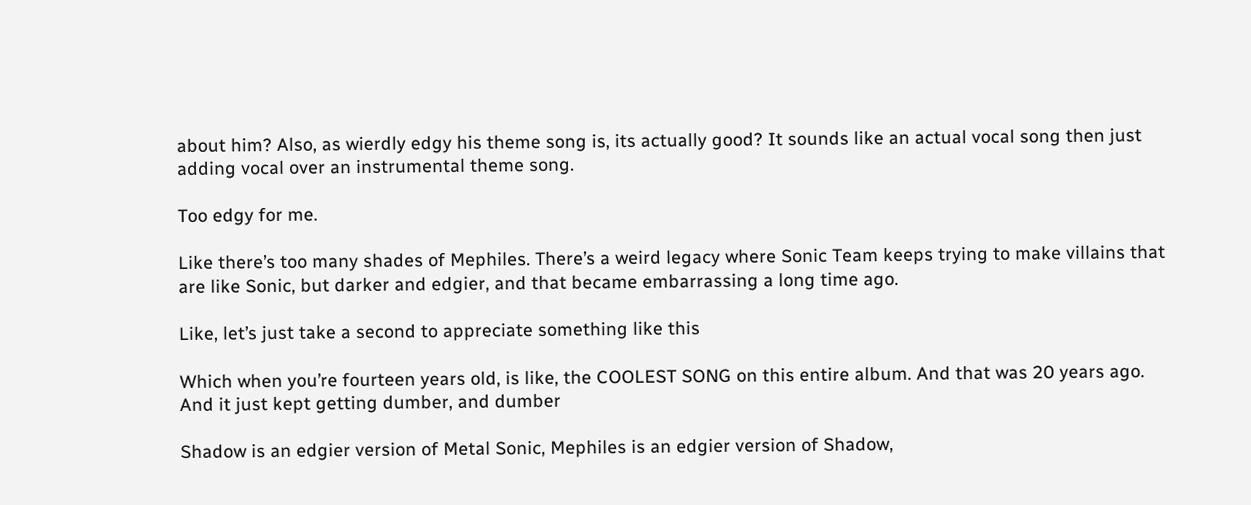about him? Also, as wierdly edgy his theme song is, its actually good? It sounds like an actual vocal song then just adding vocal over an instrumental theme song.

Too edgy for me.

Like there’s too many shades of Mephiles. There’s a weird legacy where Sonic Team keeps trying to make villains that are like Sonic, but darker and edgier, and that became embarrassing a long time ago.

Like, let’s just take a second to appreciate something like this

Which when you’re fourteen years old, is like, the COOLEST SONG on this entire album. And that was 20 years ago. And it just kept getting dumber, and dumber

Shadow is an edgier version of Metal Sonic, Mephiles is an edgier version of Shadow,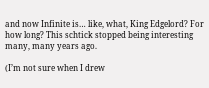and now Infinite is… like, what, King Edgelord? For how long? This schtick stopped being interesting many, many years ago.

(I’m not sure when I drew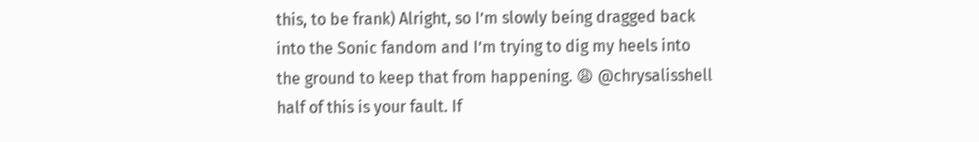this, to be frank) Alright, so I’m slowly being dragged back into the Sonic fandom and I’m trying to dig my heels into the ground to keep that from happening. 😩 @chrysalisshell half of this is your fault. If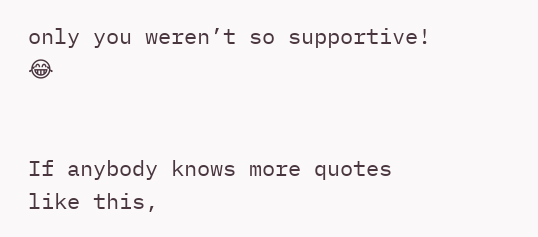only you weren’t so supportive! 😂


If anybody knows more quotes like this,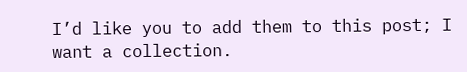I’d like you to add them to this post; I want a collection.